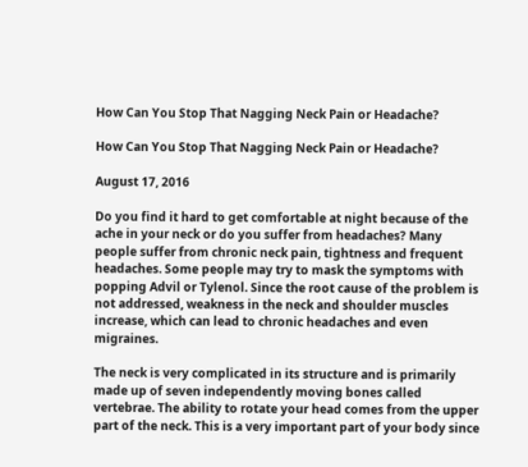How Can You Stop That Nagging Neck Pain or Headache?

How Can You Stop That Nagging Neck Pain or Headache?

August 17, 2016

Do you find it hard to get comfortable at night because of the ache in your neck or do you suffer from headaches? Many people suffer from chronic neck pain, tightness and frequent headaches. Some people may try to mask the symptoms with popping Advil or Tylenol. Since the root cause of the problem is not addressed, weakness in the neck and shoulder muscles increase, which can lead to chronic headaches and even migraines.

The neck is very complicated in its structure and is primarily made up of seven independently moving bones called vertebrae. The ability to rotate your head comes from the upper part of the neck. This is a very important part of your body since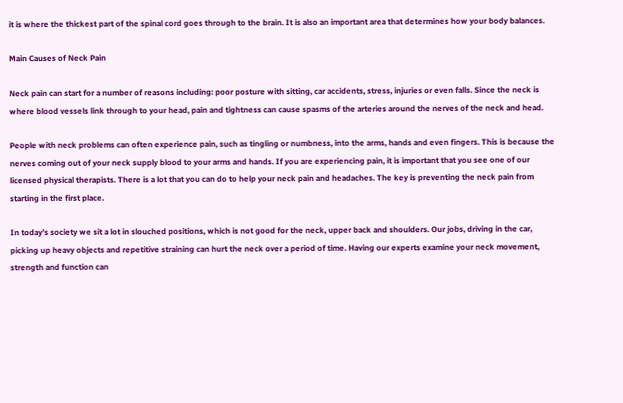it is where the thickest part of the spinal cord goes through to the brain. It is also an important area that determines how your body balances.

Main Causes of Neck Pain

Neck pain can start for a number of reasons including: poor posture with sitting, car accidents, stress, injuries or even falls. Since the neck is where blood vessels link through to your head, pain and tightness can cause spasms of the arteries around the nerves of the neck and head.

People with neck problems can often experience pain, such as tingling or numbness, into the arms, hands and even fingers. This is because the nerves coming out of your neck supply blood to your arms and hands. If you are experiencing pain, it is important that you see one of our licensed physical therapists. There is a lot that you can do to help your neck pain and headaches. The key is preventing the neck pain from starting in the first place.

In today’s society we sit a lot in slouched positions, which is not good for the neck, upper back and shoulders. Our jobs, driving in the car, picking up heavy objects and repetitive straining can hurt the neck over a period of time. Having our experts examine your neck movement, strength and function can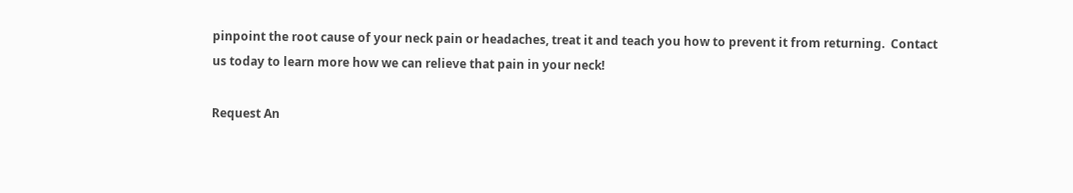pinpoint the root cause of your neck pain or headaches, treat it and teach you how to prevent it from returning.  Contact us today to learn more how we can relieve that pain in your neck!

Request An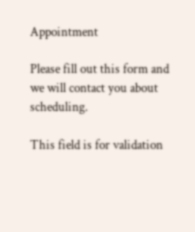Appointment

Please fill out this form and
we will contact you about scheduling.

This field is for validation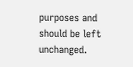purposes and should be left unchanged.